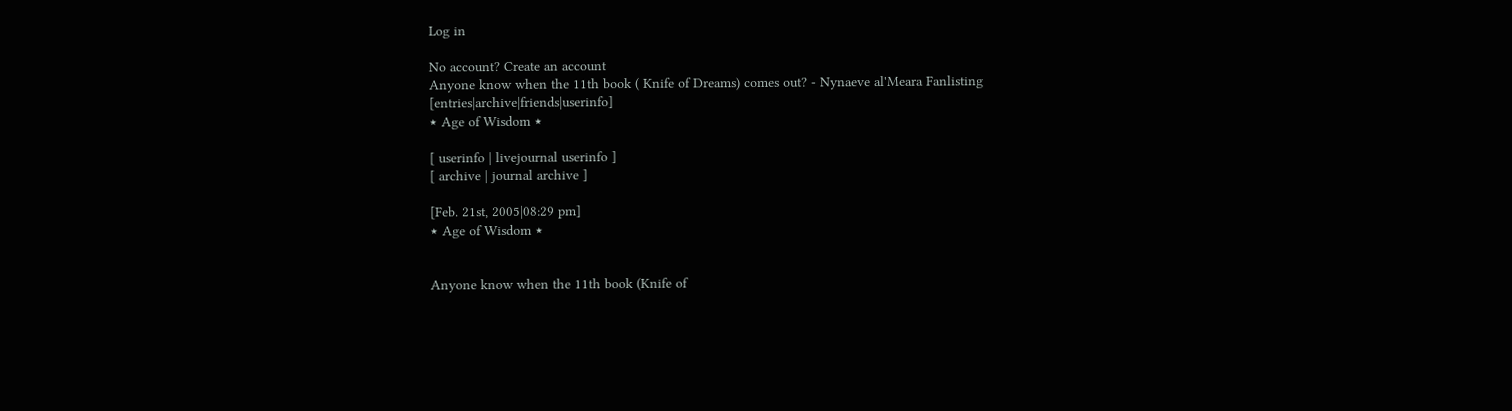Log in

No account? Create an account
Anyone know when the 11th book ( Knife of Dreams) comes out? - Nynaeve al'Meara Fanlisting [entries|archive|friends|userinfo]
٭ Age of Wisdom ٭

[ userinfo | livejournal userinfo ]
[ archive | journal archive ]

[Feb. 21st, 2005|08:29 pm]
٭ Age of Wisdom ٭


Anyone know when the 11th book (Knife of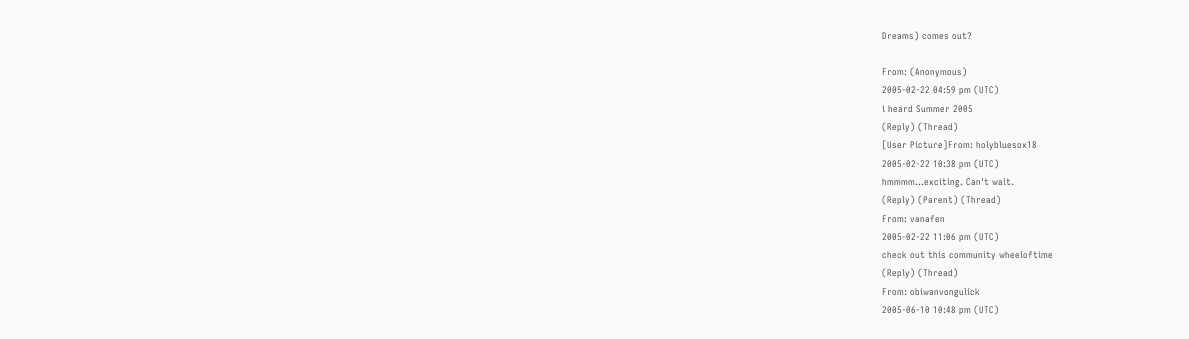Dreams) comes out?

From: (Anonymous)
2005-02-22 04:59 pm (UTC)
i heard Summer 2005
(Reply) (Thread)
[User Picture]From: holybluesox18
2005-02-22 10:38 pm (UTC)
hmmmm...exciting. Can't wait.
(Reply) (Parent) (Thread)
From: vanafen
2005-02-22 11:06 pm (UTC)
check out this community wheeloftime
(Reply) (Thread)
From: obiwanvongulick
2005-06-10 10:48 pm (UTC)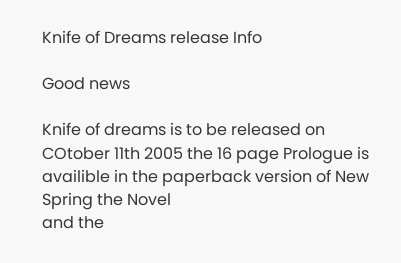Knife of Dreams release Info

Good news

Knife of dreams is to be released on COtober 11th 2005 the 16 page Prologue is availible in the paperback version of New Spring the Novel
and the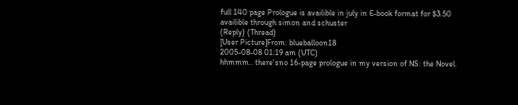full 140 page Prologue is availible in july in E-book format for $3.50 availible through simon and schuster
(Reply) (Thread)
[User Picture]From: blueballoon18
2005-08-08 01:19 am (UTC)
hhmmm.. there'sno 16-page prologue in my version of NS: the Novel.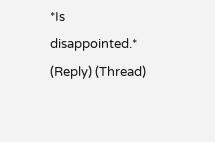*Is disappointed.*
(Reply) (Thread)